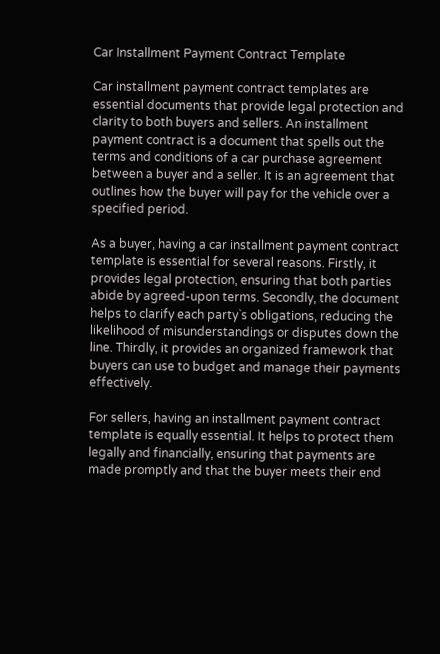Car Installment Payment Contract Template

Car installment payment contract templates are essential documents that provide legal protection and clarity to both buyers and sellers. An installment payment contract is a document that spells out the terms and conditions of a car purchase agreement between a buyer and a seller. It is an agreement that outlines how the buyer will pay for the vehicle over a specified period.

As a buyer, having a car installment payment contract template is essential for several reasons. Firstly, it provides legal protection, ensuring that both parties abide by agreed-upon terms. Secondly, the document helps to clarify each party`s obligations, reducing the likelihood of misunderstandings or disputes down the line. Thirdly, it provides an organized framework that buyers can use to budget and manage their payments effectively.

For sellers, having an installment payment contract template is equally essential. It helps to protect them legally and financially, ensuring that payments are made promptly and that the buyer meets their end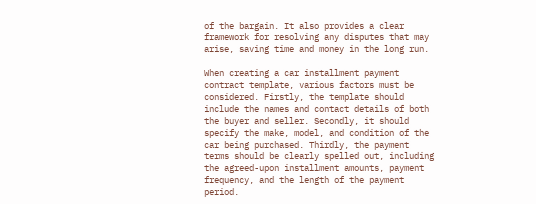of the bargain. It also provides a clear framework for resolving any disputes that may arise, saving time and money in the long run.

When creating a car installment payment contract template, various factors must be considered. Firstly, the template should include the names and contact details of both the buyer and seller. Secondly, it should specify the make, model, and condition of the car being purchased. Thirdly, the payment terms should be clearly spelled out, including the agreed-upon installment amounts, payment frequency, and the length of the payment period.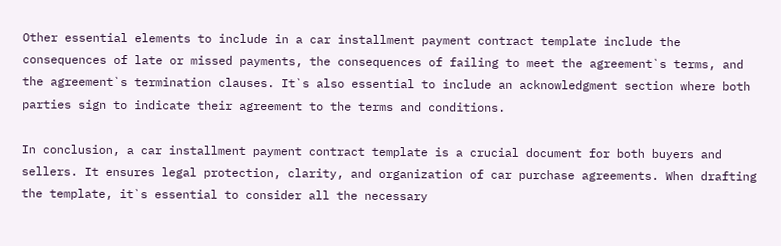Other essential elements to include in a car installment payment contract template include the consequences of late or missed payments, the consequences of failing to meet the agreement`s terms, and the agreement`s termination clauses. It`s also essential to include an acknowledgment section where both parties sign to indicate their agreement to the terms and conditions.

In conclusion, a car installment payment contract template is a crucial document for both buyers and sellers. It ensures legal protection, clarity, and organization of car purchase agreements. When drafting the template, it`s essential to consider all the necessary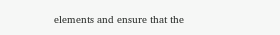elements and ensure that the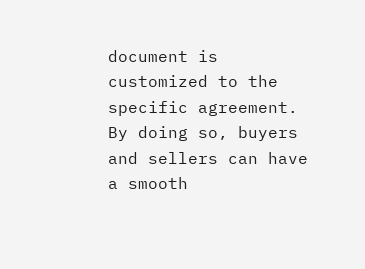document is customized to the specific agreement. By doing so, buyers and sellers can have a smooth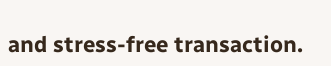and stress-free transaction.